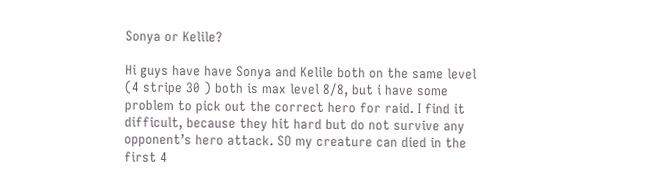Sonya or Kelile?

Hi guys have have Sonya and Kelile both on the same level (4 stripe 30 ) both is max level 8/8, but i have some problem to pick out the correct hero for raid. I find it difficult, because they hit hard but do not survive any opponent’s hero attack. SO my creature can died in the first 4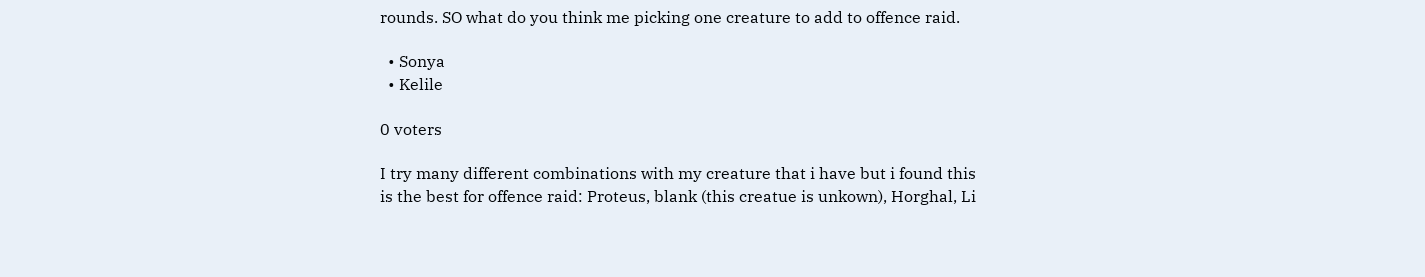rounds. SO what do you think me picking one creature to add to offence raid.

  • Sonya
  • Kelile

0 voters

I try many different combinations with my creature that i have but i found this is the best for offence raid: Proteus, blank (this creatue is unkown), Horghal, Li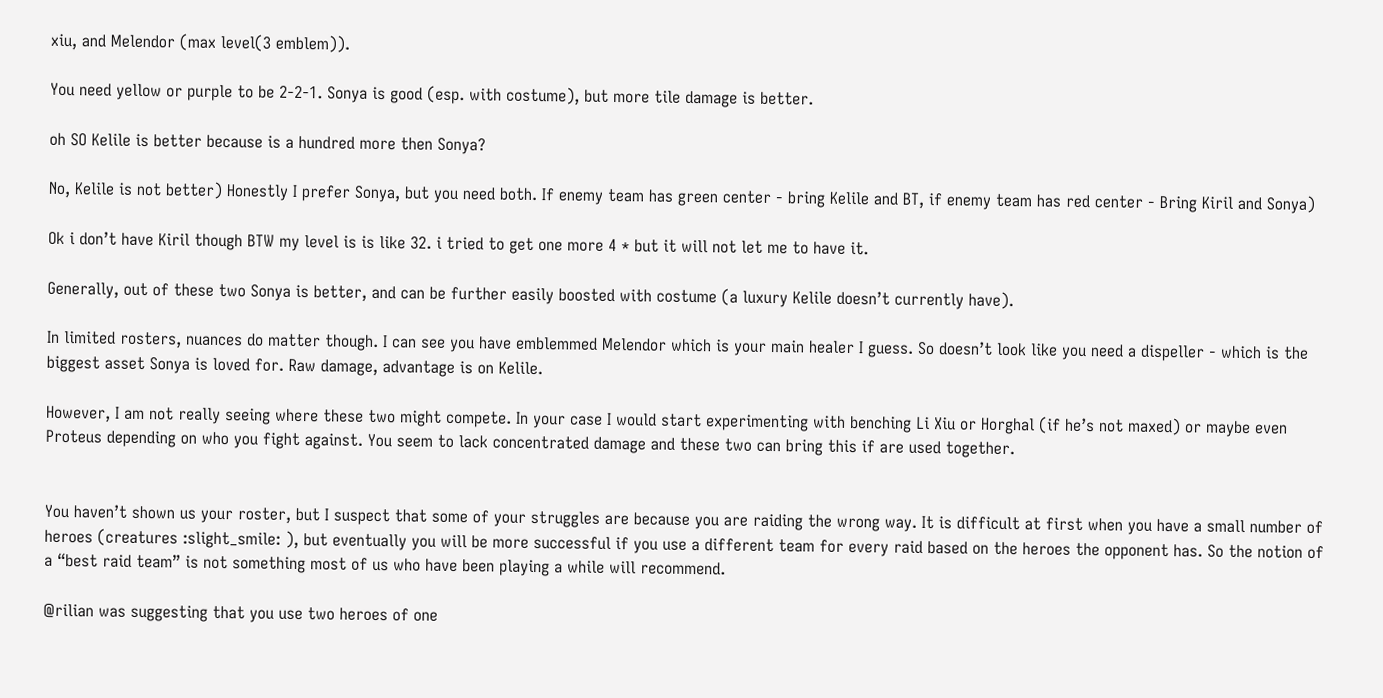xiu, and Melendor (max level(3 emblem)).

You need yellow or purple to be 2-2-1. Sonya is good (esp. with costume), but more tile damage is better.

oh SO Kelile is better because is a hundred more then Sonya?

No, Kelile is not better) Honestly I prefer Sonya, but you need both. If enemy team has green center - bring Kelile and BT, if enemy team has red center - Bring Kiril and Sonya)

Ok i don’t have Kiril though BTW my level is is like 32. i tried to get one more 4 * but it will not let me to have it.

Generally, out of these two Sonya is better, and can be further easily boosted with costume (a luxury Kelile doesn’t currently have).

In limited rosters, nuances do matter though. I can see you have emblemmed Melendor which is your main healer I guess. So doesn’t look like you need a dispeller - which is the biggest asset Sonya is loved for. Raw damage, advantage is on Kelile.

However, I am not really seeing where these two might compete. In your case I would start experimenting with benching Li Xiu or Horghal (if he’s not maxed) or maybe even Proteus depending on who you fight against. You seem to lack concentrated damage and these two can bring this if are used together.


You haven’t shown us your roster, but I suspect that some of your struggles are because you are raiding the wrong way. It is difficult at first when you have a small number of heroes (creatures :slight_smile: ), but eventually you will be more successful if you use a different team for every raid based on the heroes the opponent has. So the notion of a “best raid team” is not something most of us who have been playing a while will recommend.

@rilian was suggesting that you use two heroes of one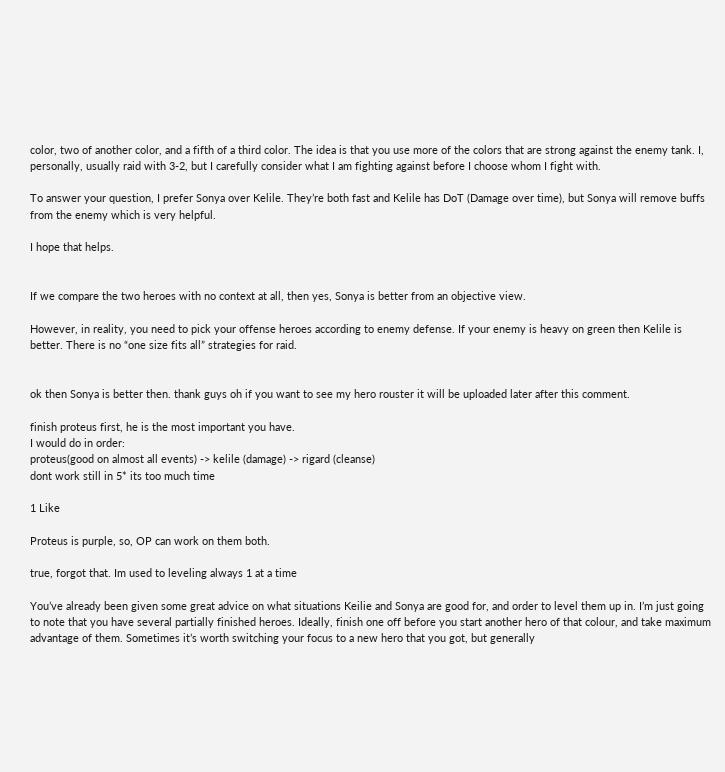color, two of another color, and a fifth of a third color. The idea is that you use more of the colors that are strong against the enemy tank. I, personally, usually raid with 3-2, but I carefully consider what I am fighting against before I choose whom I fight with.

To answer your question, I prefer Sonya over Kelile. They’re both fast and Kelile has DoT (Damage over time), but Sonya will remove buffs from the enemy which is very helpful.

I hope that helps.


If we compare the two heroes with no context at all, then yes, Sonya is better from an objective view.

However, in reality, you need to pick your offense heroes according to enemy defense. If your enemy is heavy on green then Kelile is better. There is no “one size fits all” strategies for raid.


ok then Sonya is better then. thank guys oh if you want to see my hero rouster it will be uploaded later after this comment.

finish proteus first, he is the most important you have.
I would do in order:
proteus(good on almost all events) -> kelile (damage) -> rigard (cleanse)
dont work still in 5* its too much time

1 Like

Proteus is purple, so, OP can work on them both.

true, forgot that. Im used to leveling always 1 at a time

You’ve already been given some great advice on what situations Keilie and Sonya are good for, and order to level them up in. I’m just going to note that you have several partially finished heroes. Ideally, finish one off before you start another hero of that colour, and take maximum advantage of them. Sometimes it’s worth switching your focus to a new hero that you got, but generally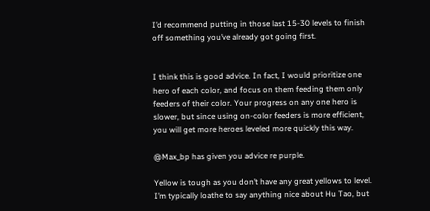I’d recommend putting in those last 15-30 levels to finish off something you’ve already got going first.


I think this is good advice. In fact, I would prioritize one hero of each color, and focus on them feeding them only feeders of their color. Your progress on any one hero is slower, but since using on-color feeders is more efficient, you will get more heroes leveled more quickly this way.

@Max_bp has given you advice re purple.

Yellow is tough as you don’t have any great yellows to level. I’m typically loathe to say anything nice about Hu Tao, but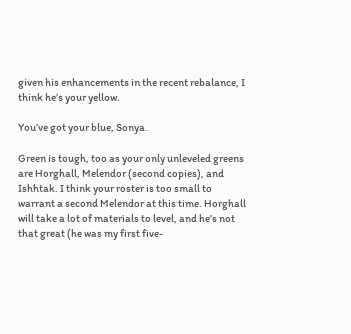given his enhancements in the recent rebalance, I think he’s your yellow.

You’ve got your blue, Sonya.

Green is tough, too as your only unleveled greens are Horghall, Melendor (second copies), and Ishhtak. I think your roster is too small to warrant a second Melendor at this time. Horghall will take a lot of materials to level, and he’s not that great (he was my first five-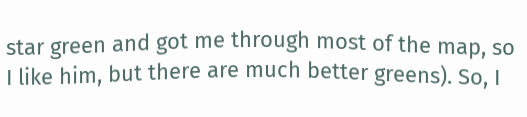star green and got me through most of the map, so I like him, but there are much better greens). So, I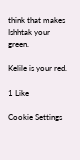think that makes Ishhtak your green.

Kelile is your red.

1 Like

Cookie Settings